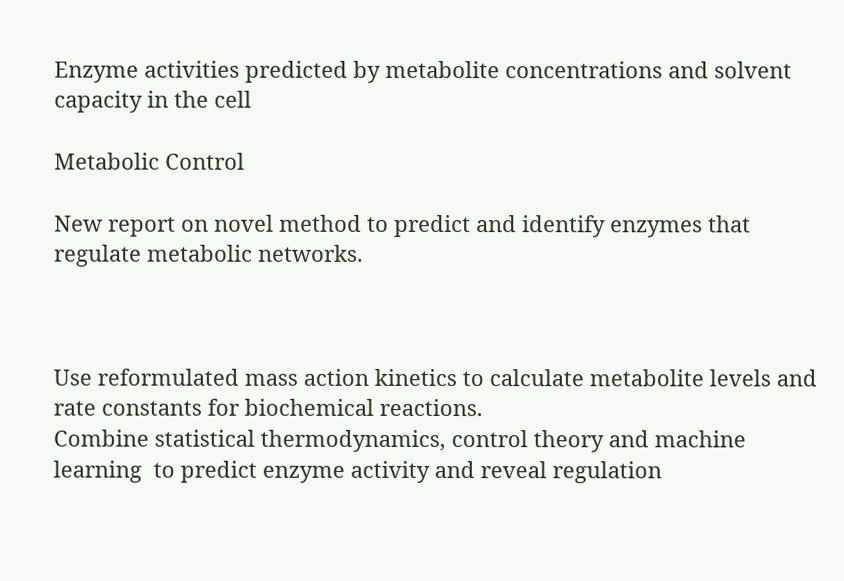Enzyme activities predicted by metabolite concentrations and solvent capacity in the cell

Metabolic Control

New report on novel method to predict and identify enzymes that regulate metabolic networks.



Use reformulated mass action kinetics to calculate metabolite levels and rate constants for biochemical reactions.
Combine statistical thermodynamics, control theory and machine learning  to predict enzyme activity and reveal regulation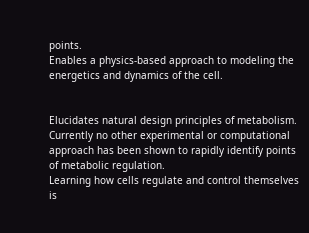points.
Enables a physics-based approach to modeling the energetics and dynamics of the cell.


Elucidates natural design principles of metabolism.
Currently no other experimental or computational approach has been shown to rapidly identify points of metabolic regulation.
Learning how cells regulate and control themselves is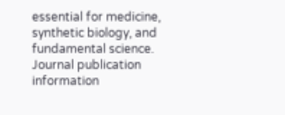essential for medicine, synthetic biology, and fundamental science.
Journal publication information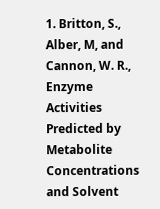1. Britton, S., Alber, M, and Cannon, W. R., Enzyme Activities Predicted by Metabolite Concentrations and Solvent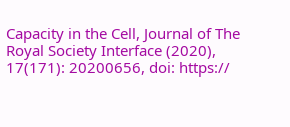Capacity in the Cell, Journal of The Royal Society Interface (2020), 17(171): 20200656, doi: https://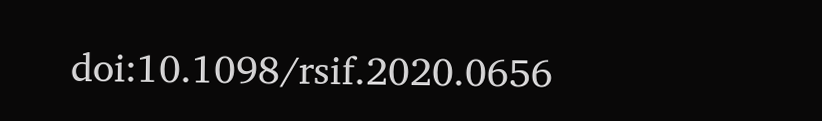doi:10.1098/rsif.2020.0656